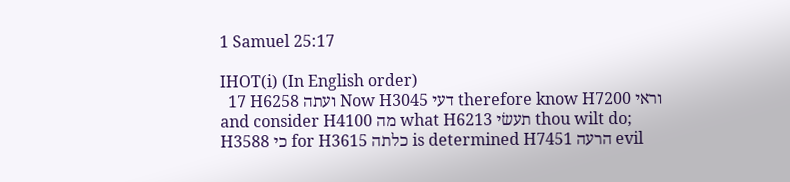1 Samuel 25:17

IHOT(i) (In English order)
  17 H6258 ועתה Now H3045 דעי therefore know H7200 וראי and consider H4100 מה what H6213 תעשׂי thou wilt do; H3588 כי for H3615 כלתה is determined H7451 הרעה evil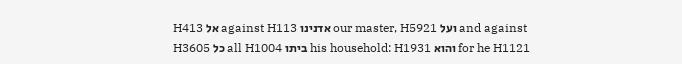H413 אל against H113 אדנינו our master, H5921 ועל and against H3605 כל all H1004 ביתו his household: H1931 והוא for he H1121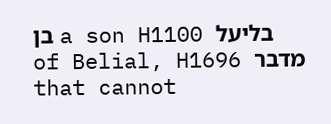בן a son H1100 בליעל of Belial, H1696 מדבר that cannot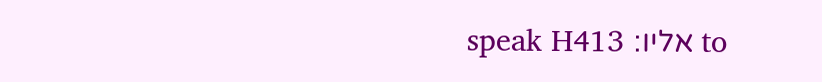speak H413 אליו׃ to